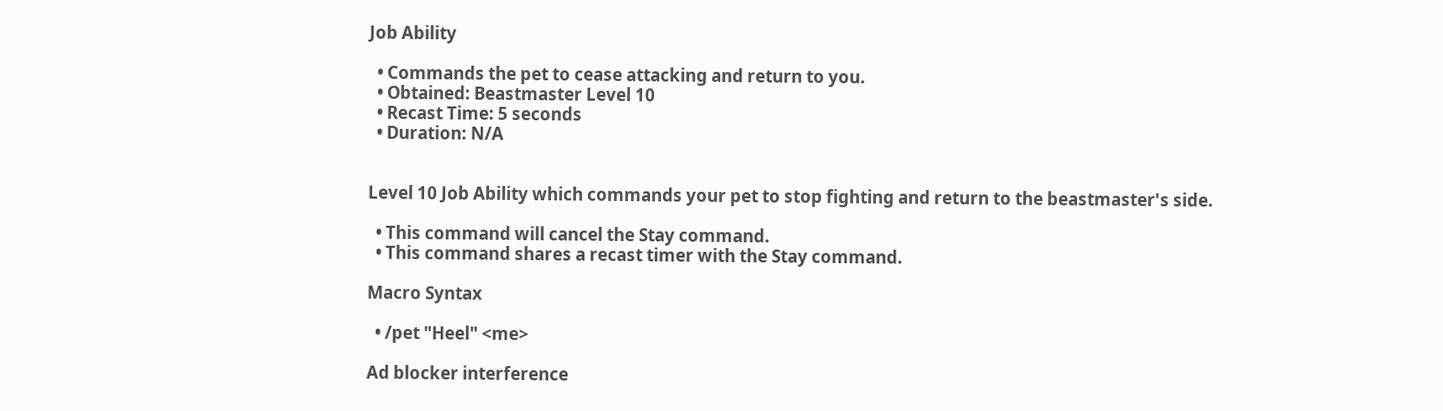Job Ability

  • Commands the pet to cease attacking and return to you.
  • Obtained: Beastmaster Level 10
  • Recast Time: 5 seconds
  • Duration: N/A


Level 10 Job Ability which commands your pet to stop fighting and return to the beastmaster's side.

  • This command will cancel the Stay command.
  • This command shares a recast timer with the Stay command.

Macro Syntax

  • /pet "Heel" <me>

Ad blocker interference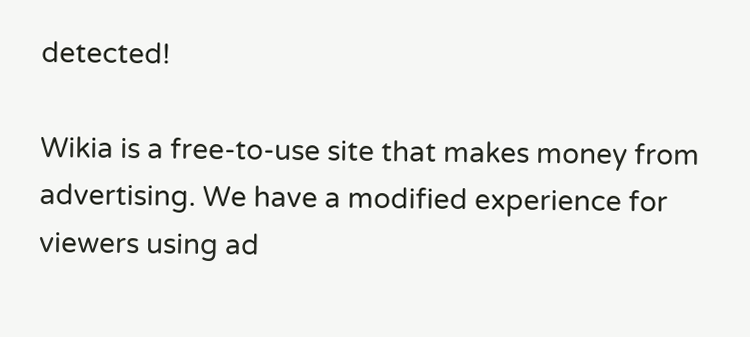detected!

Wikia is a free-to-use site that makes money from advertising. We have a modified experience for viewers using ad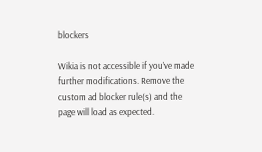blockers

Wikia is not accessible if you’ve made further modifications. Remove the custom ad blocker rule(s) and the page will load as expected.